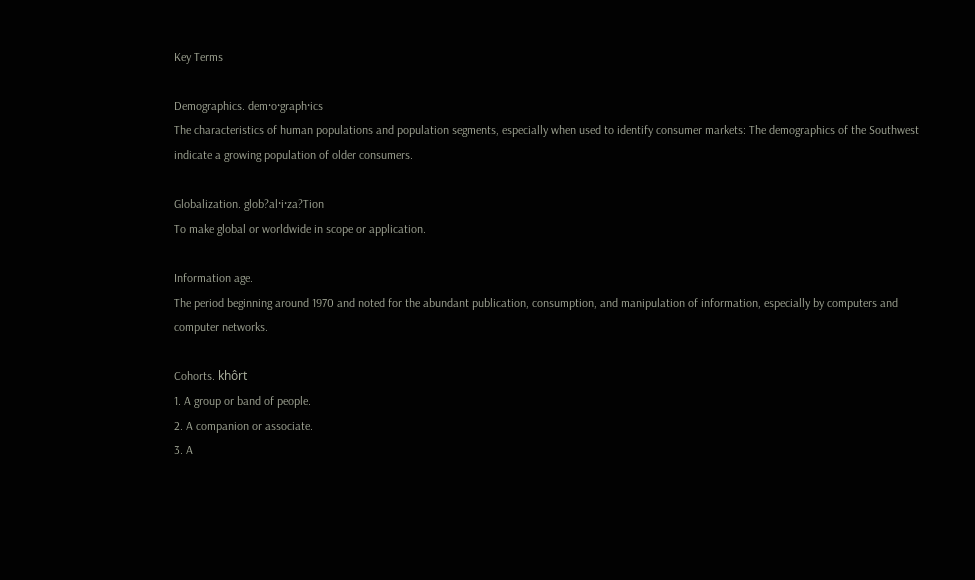Key Terms

Demographics. dem·o·graph·ics
The characteristics of human populations and population segments, especially when used to identify consumer markets: The demographics of the Southwest indicate a growing population of older consumers.

Globalization. glob?al·i·za?Tion
To make global or worldwide in scope or application.

Information age.
The period beginning around 1970 and noted for the abundant publication, consumption, and manipulation of information, especially by computers and computer networks.

Cohorts. khôrt
1. A group or band of people.
2. A companion or associate.
3. A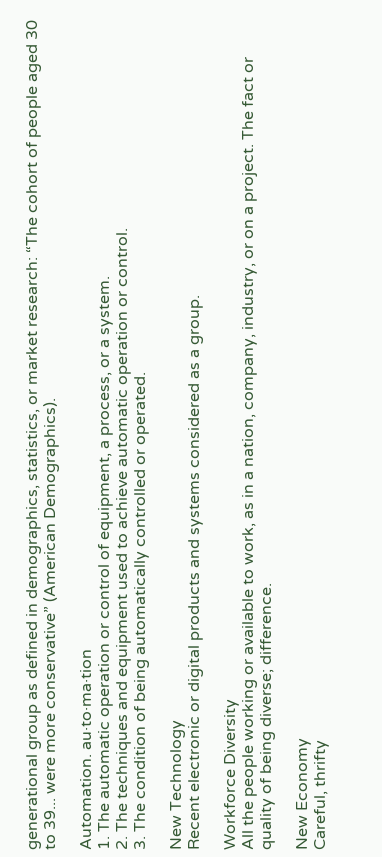generational group as defined in demographics, statistics, or market research: “The cohort of people aged 30 to 39... were more conservative” (American Demographics).

Automation. au·to·ma·tion
1. The automatic operation or control of equipment, a process, or a system.
2. The techniques and equipment used to achieve automatic operation or control.
3. The condition of being automatically controlled or operated.

New Technology
Recent electronic or digital products and systems considered as a group.

Workforce Diversity
All the people working or available to work, as in a nation, company, industry, or on a project. The fact or quality of being diverse; difference.

New Economy
Careful, thrifty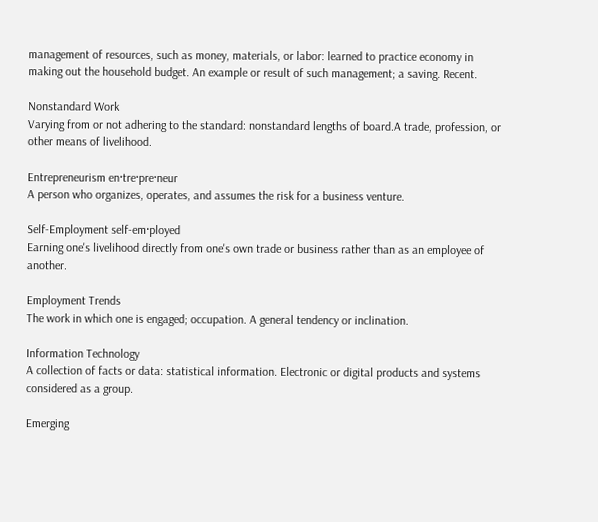management of resources, such as money, materials, or labor: learned to practice economy in making out the household budget. An example or result of such management; a saving. Recent.

Nonstandard Work
Varying from or not adhering to the standard: nonstandard lengths of board.A trade, profession, or other means of livelihood.

Entrepreneurism en·tre·pre·neur
A person who organizes, operates, and assumes the risk for a business venture.

Self-Employment self-em·ployed
Earning one's livelihood directly from one's own trade or business rather than as an employee of another.

Employment Trends
The work in which one is engaged; occupation. A general tendency or inclination.

Information Technology
A collection of facts or data: statistical information. Electronic or digital products and systems considered as a group.

Emerging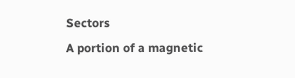Sectors
A portion of a magnetic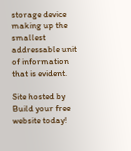storage device making up the smallest addressable unit of information that is evident.

Site hosted by Build your free website today!